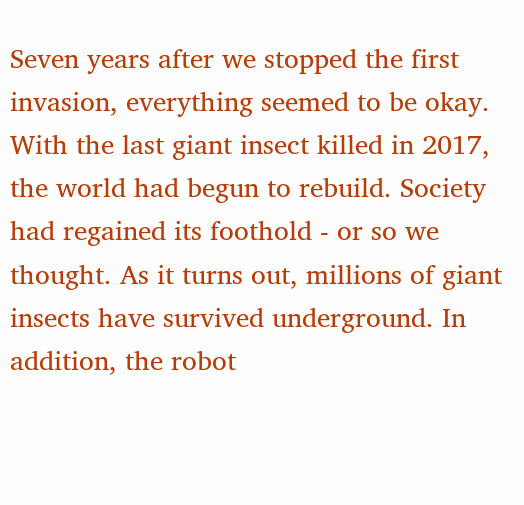Seven years after we stopped the first invasion, everything seemed to be okay. With the last giant insect killed in 2017, the world had begun to rebuild. Society had regained its foothold - or so we thought. As it turns out, millions of giant insects have survived underground. In addition, the robot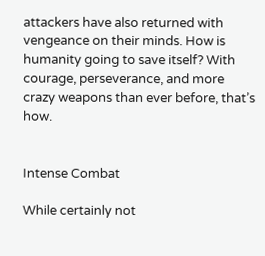attackers have also returned with vengeance on their minds. How is humanity going to save itself? With courage, perseverance, and more crazy weapons than ever before, that’s how.


Intense Combat

While certainly not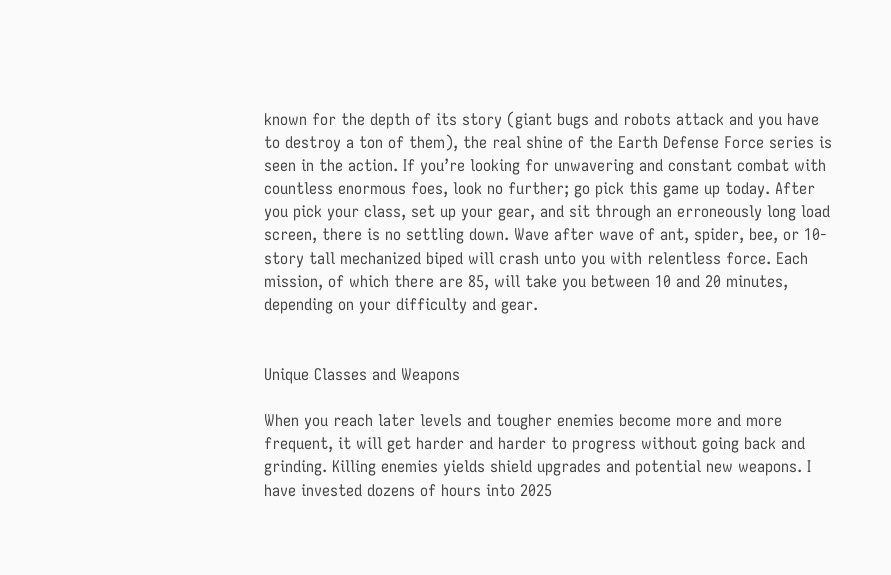known for the depth of its story (giant bugs and robots attack and you have to destroy a ton of them), the real shine of the Earth Defense Force series is seen in the action. If you’re looking for unwavering and constant combat with countless enormous foes, look no further; go pick this game up today. After you pick your class, set up your gear, and sit through an erroneously long load screen, there is no settling down. Wave after wave of ant, spider, bee, or 10-story tall mechanized biped will crash unto you with relentless force. Each mission, of which there are 85, will take you between 10 and 20 minutes, depending on your difficulty and gear.


Unique Classes and Weapons

When you reach later levels and tougher enemies become more and more frequent, it will get harder and harder to progress without going back and grinding. Killing enemies yields shield upgrades and potential new weapons. I have invested dozens of hours into 2025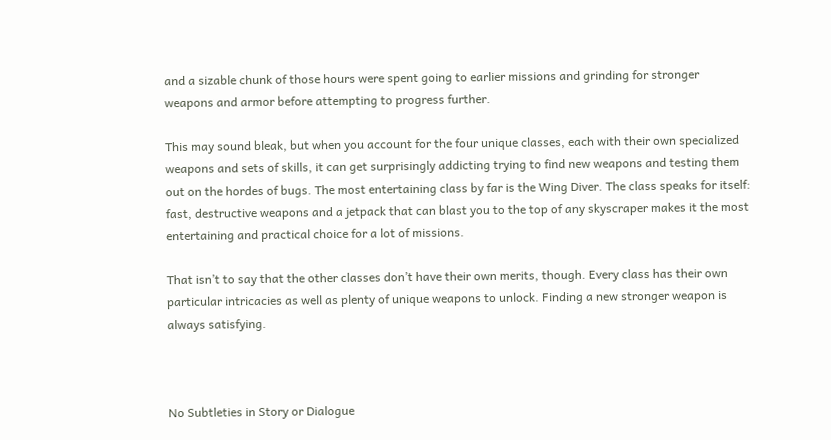and a sizable chunk of those hours were spent going to earlier missions and grinding for stronger weapons and armor before attempting to progress further.

This may sound bleak, but when you account for the four unique classes, each with their own specialized weapons and sets of skills, it can get surprisingly addicting trying to find new weapons and testing them out on the hordes of bugs. The most entertaining class by far is the Wing Diver. The class speaks for itself: fast, destructive weapons and a jetpack that can blast you to the top of any skyscraper makes it the most entertaining and practical choice for a lot of missions.

That isn’t to say that the other classes don’t have their own merits, though. Every class has their own particular intricacies as well as plenty of unique weapons to unlock. Finding a new stronger weapon is always satisfying.



No Subtleties in Story or Dialogue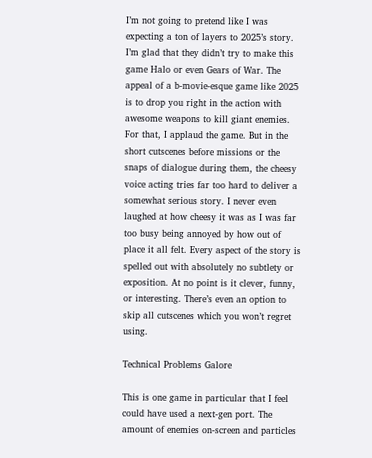I’m not going to pretend like I was expecting a ton of layers to 2025’s story. I’m glad that they didn’t try to make this game Halo or even Gears of War. The appeal of a b-movie-esque game like 2025 is to drop you right in the action with awesome weapons to kill giant enemies. For that, I applaud the game. But in the short cutscenes before missions or the snaps of dialogue during them, the cheesy voice acting tries far too hard to deliver a somewhat serious story. I never even laughed at how cheesy it was as I was far too busy being annoyed by how out of place it all felt. Every aspect of the story is spelled out with absolutely no subtlety or exposition. At no point is it clever, funny, or interesting. There’s even an option to skip all cutscenes which you won’t regret using.

Technical Problems Galore

This is one game in particular that I feel could have used a next-gen port. The amount of enemies on-screen and particles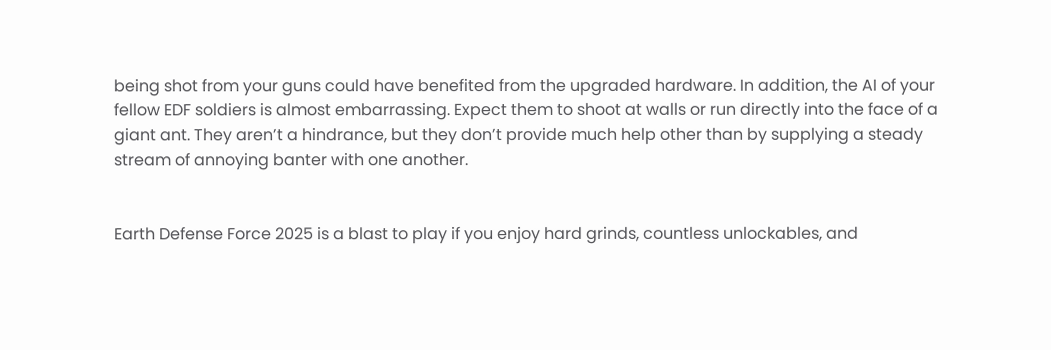being shot from your guns could have benefited from the upgraded hardware. In addition, the AI of your fellow EDF soldiers is almost embarrassing. Expect them to shoot at walls or run directly into the face of a giant ant. They aren’t a hindrance, but they don’t provide much help other than by supplying a steady stream of annoying banter with one another.


Earth Defense Force 2025 is a blast to play if you enjoy hard grinds, countless unlockables, and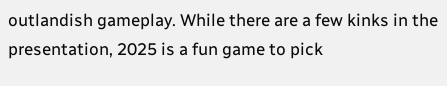outlandish gameplay. While there are a few kinks in the presentation, 2025 is a fun game to pick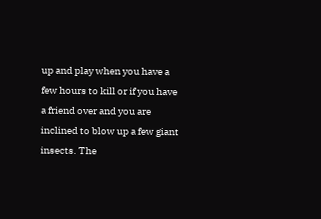up and play when you have a few hours to kill or if you have a friend over and you are inclined to blow up a few giant insects. The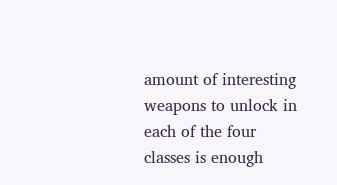amount of interesting weapons to unlock in each of the four classes is enough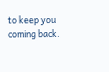to keep you coming back.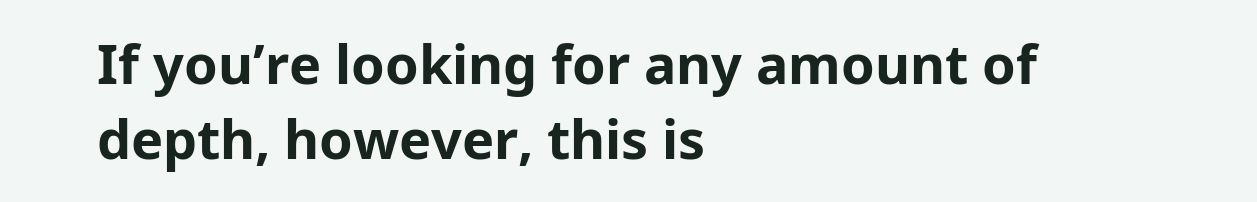If you’re looking for any amount of depth, however, this is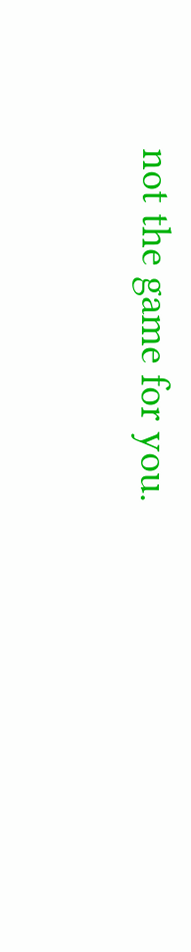not the game for you.